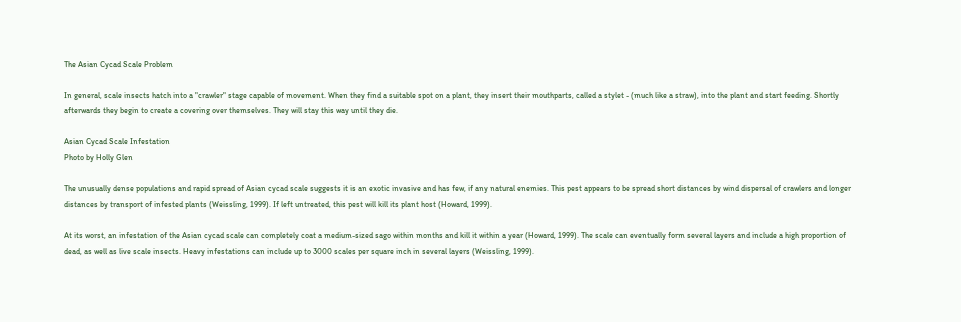The Asian Cycad Scale Problem

In general, scale insects hatch into a "crawler" stage capable of movement. When they find a suitable spot on a plant, they insert their mouthparts, called a stylet - (much like a straw), into the plant and start feeding. Shortly afterwards they begin to create a covering over themselves. They will stay this way until they die.

Asian Cycad Scale Infestation
Photo by Holly Glen

The unusually dense populations and rapid spread of Asian cycad scale suggests it is an exotic invasive and has few, if any natural enemies. This pest appears to be spread short distances by wind dispersal of crawlers and longer distances by transport of infested plants (Weissling, 1999). If left untreated, this pest will kill its plant host (Howard, 1999).

At its worst, an infestation of the Asian cycad scale can completely coat a medium-sized sago within months and kill it within a year (Howard, 1999). The scale can eventually form several layers and include a high proportion of dead, as well as live scale insects. Heavy infestations can include up to 3000 scales per square inch in several layers (Weissling, 1999).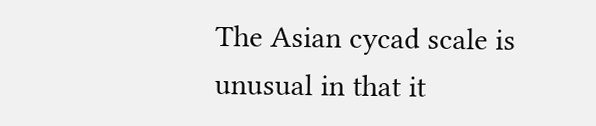The Asian cycad scale is unusual in that it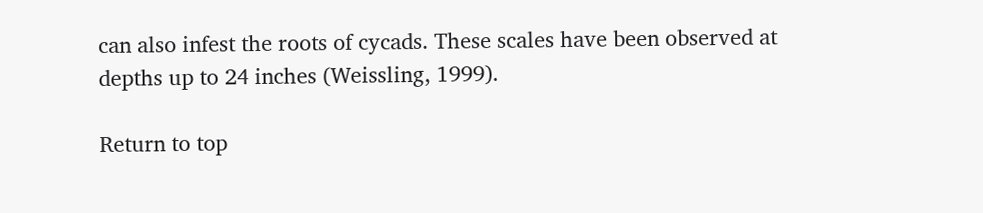can also infest the roots of cycads. These scales have been observed at depths up to 24 inches (Weissling, 1999).

Return to top